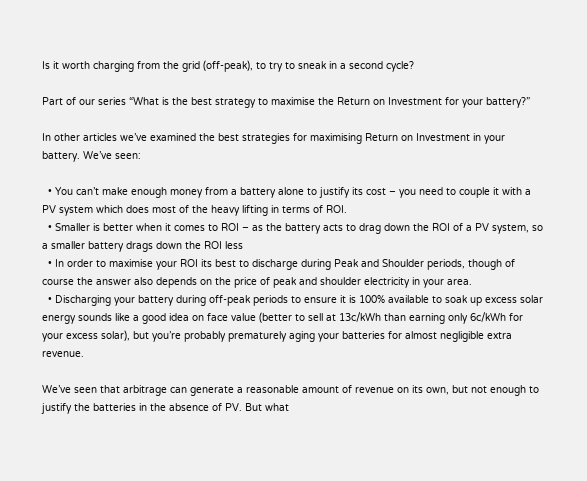Is it worth charging from the grid (off-peak), to try to sneak in a second cycle?

Part of our series “What is the best strategy to maximise the Return on Investment for your battery?”

In other articles we’ve examined the best strategies for maximising Return on Investment in your battery. We’ve seen:

  • You can’t make enough money from a battery alone to justify its cost – you need to couple it with a PV system which does most of the heavy lifting in terms of ROI.
  • Smaller is better when it comes to ROI – as the battery acts to drag down the ROI of a PV system, so a smaller battery drags down the ROI less
  • In order to maximise your ROI its best to discharge during Peak and Shoulder periods, though of course the answer also depends on the price of peak and shoulder electricity in your area.
  • Discharging your battery during off-peak periods to ensure it is 100% available to soak up excess solar energy sounds like a good idea on face value (better to sell at 13c/kWh than earning only 6c/kWh for your excess solar), but you’re probably prematurely aging your batteries for almost negligible extra revenue.

We’ve seen that arbitrage can generate a reasonable amount of revenue on its own, but not enough to justify the batteries in the absence of PV. But what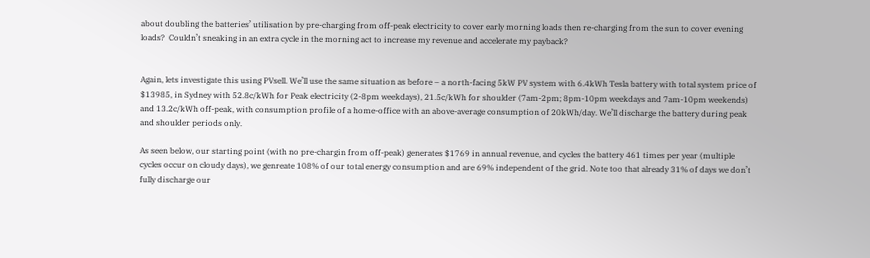about doubling the batteries’ utilisation by pre-charging from off-peak electricity to cover early morning loads then re-charging from the sun to cover evening loads?  Couldn’t sneaking in an extra cycle in the morning act to increase my revenue and accelerate my payback?


Again, lets investigate this using PVsell. We’ll use the same situation as before – a north-facing 5kW PV system with 6.4kWh Tesla battery with total system price of $13985, in Sydney with 52.8c/kWh for Peak electricity (2-8pm weekdays), 21.5c/kWh for shoulder (7am-2pm; 8pm-10pm weekdays and 7am-10pm weekends) and 13.2c/kWh off-peak, with consumption profile of a home-office with an above-average consumption of 20kWh/day. We’ll discharge the battery during peak and shoulder periods only.

As seen below, our starting point (with no pre-chargin from off-peak) generates $1769 in annual revenue, and cycles the battery 461 times per year (multiple cycles occur on cloudy days), we genreate 108% of our total energy consumption and are 69% independent of the grid. Note too that already 31% of days we don’t fully discharge our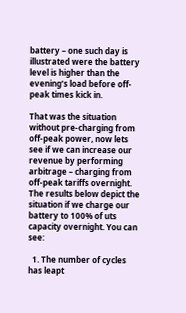battery – one such day is illustrated were the battery level is higher than the evening’s load before off-peak times kick in.

That was the situation without pre-charging from off-peak power, now lets see if we can increase our revenue by performing arbitrage – charging from off-peak tariffs overnight. The results below depict the situation if we charge our battery to 100% of uts capacity overnight. You can see:

  1. The number of cycles has leapt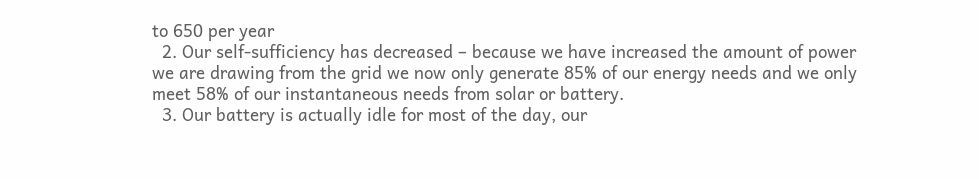to 650 per year
  2. Our self-sufficiency has decreased – because we have increased the amount of power we are drawing from the grid we now only generate 85% of our energy needs and we only meet 58% of our instantaneous needs from solar or battery.
  3. Our battery is actually idle for most of the day, our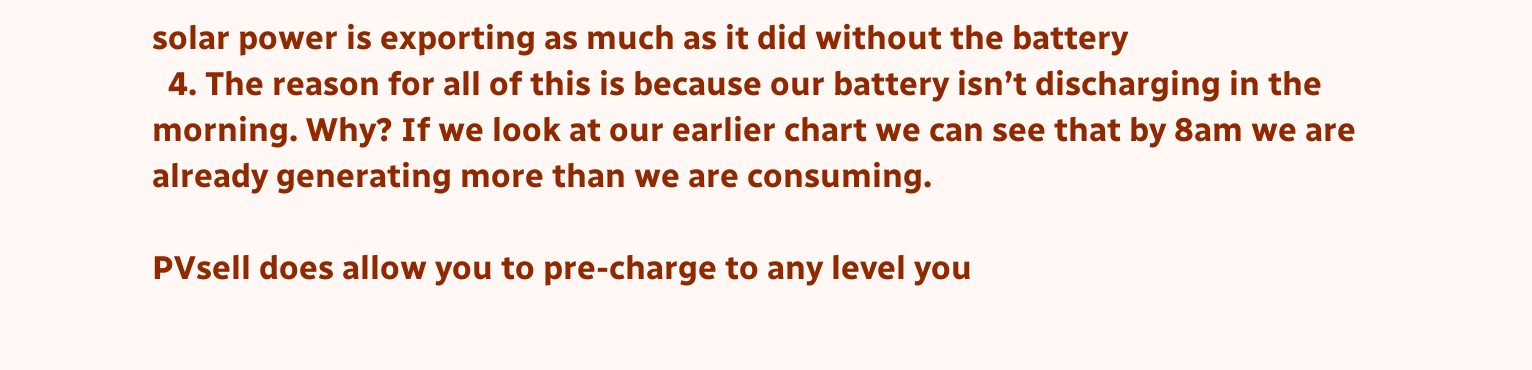solar power is exporting as much as it did without the battery
  4. The reason for all of this is because our battery isn’t discharging in the morning. Why? If we look at our earlier chart we can see that by 8am we are already generating more than we are consuming.

PVsell does allow you to pre-charge to any level you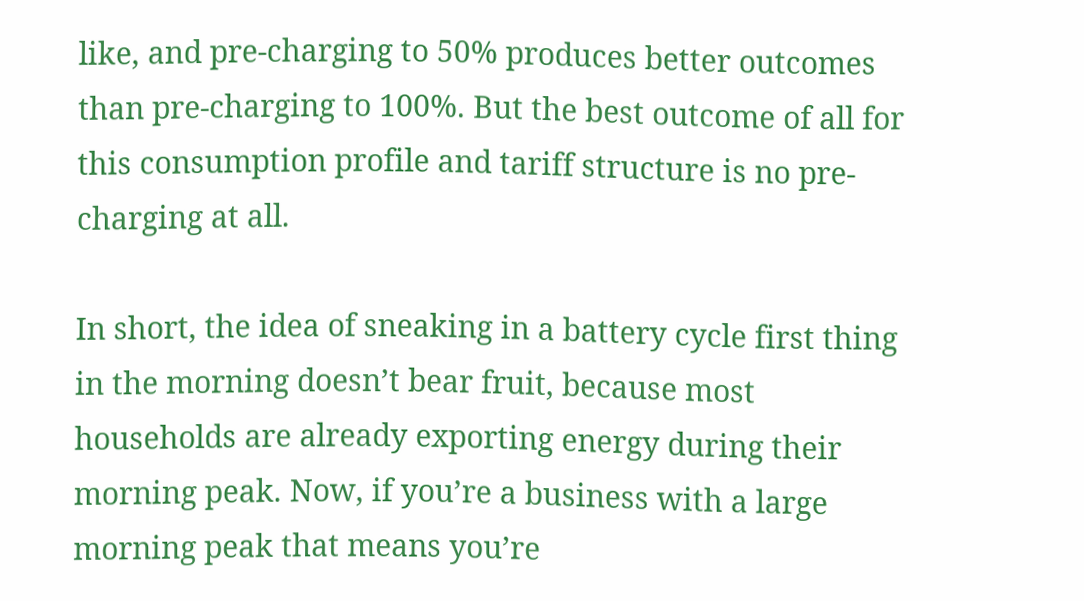like, and pre-charging to 50% produces better outcomes than pre-charging to 100%. But the best outcome of all for this consumption profile and tariff structure is no pre-charging at all.

In short, the idea of sneaking in a battery cycle first thing in the morning doesn’t bear fruit, because most households are already exporting energy during their morning peak. Now, if you’re a business with a large morning peak that means you’re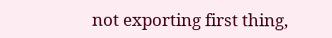not exporting first thing,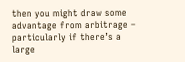then you might draw some advantage from arbitrage – particularly if there’s a large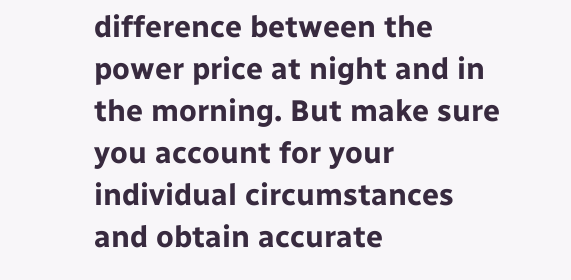difference between the power price at night and in the morning. But make sure you account for your individual circumstances and obtain accurate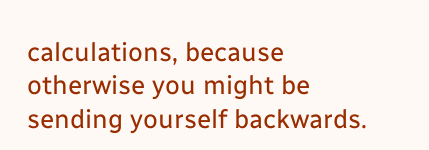calculations, because otherwise you might be sending yourself backwards.